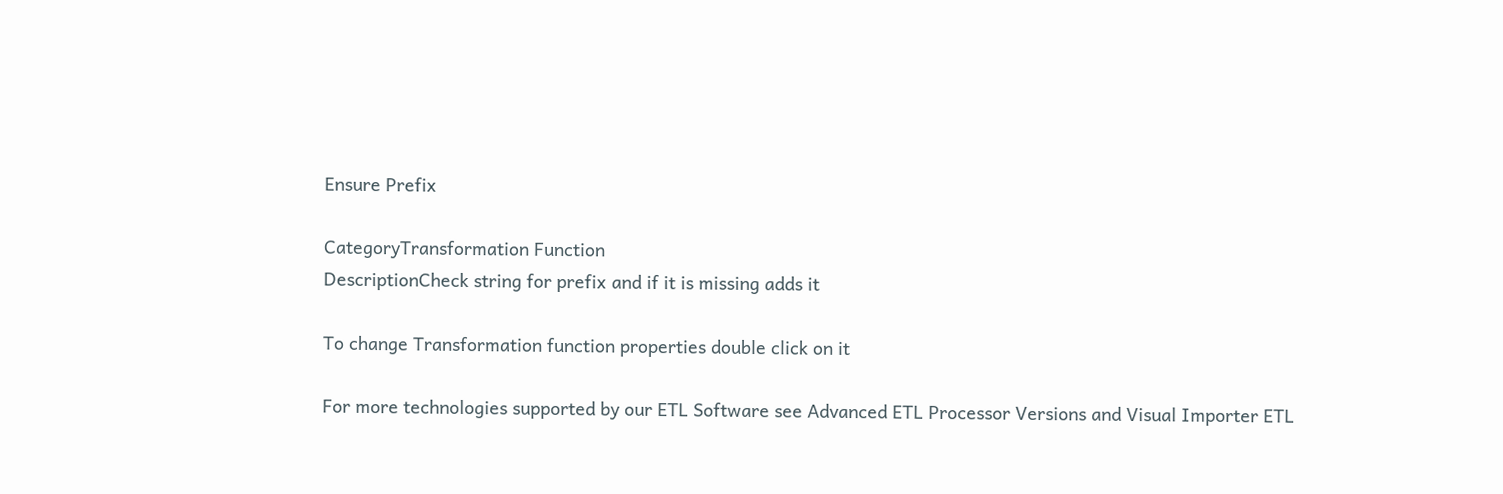Ensure Prefix

CategoryTransformation Function
DescriptionCheck string for prefix and if it is missing adds it

To change Transformation function properties double click on it

For more technologies supported by our ETL Software see Advanced ETL Processor Versions and Visual Importer ETL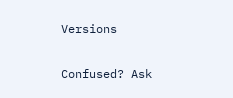Versions

Confused? Ask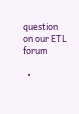question on our ETL forum

  •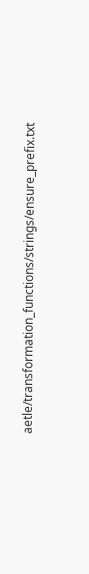aetle/transformation_functions/strings/ensure_prefix.txt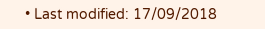• Last modified: 17/09/2018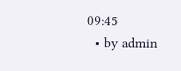09:45
  • by admin